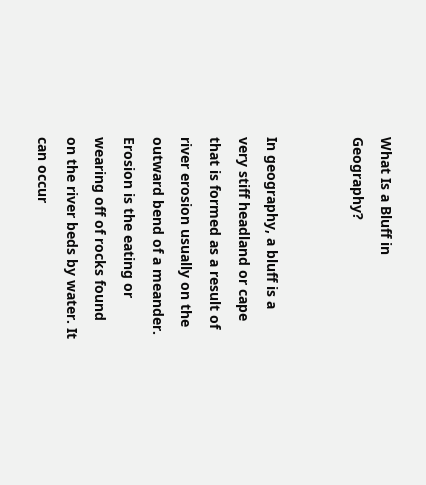What Is a Bluff in Geography?


In geography, a bluff is a very stiff headland or cape that is formed as a result of river erosion usually on the outward bend of a meander. Erosion is the eating or wearing off of rocks found on the river beds by water. It can occur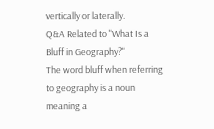vertically or laterally.
Q&A Related to "What Is a Bluff in Geography?"
The word bluff when referring to geography is a noun meaning a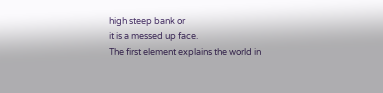high steep bank or
it is a messed up face.
The first element explains the world in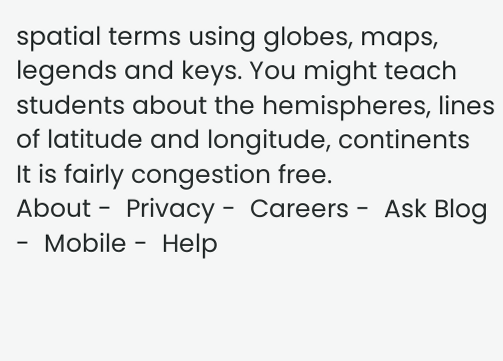spatial terms using globes, maps, legends and keys. You might teach students about the hemispheres, lines of latitude and longitude, continents
It is fairly congestion free.
About -  Privacy -  Careers -  Ask Blog -  Mobile -  Help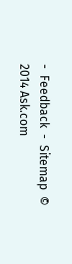-  Feedback  -  Sitemap  © 2014 Ask.com